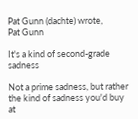Pat Gunn (dachte) wrote,
Pat Gunn

It's a kind of second-grade sadness

Not a prime sadness, but rather the kind of sadness you'd buy at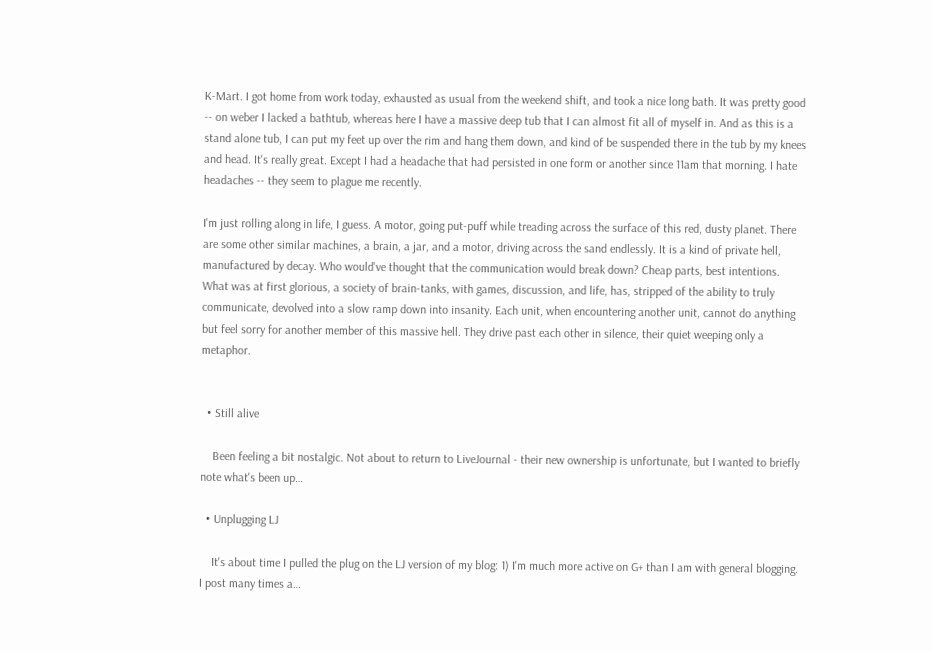K-Mart. I got home from work today, exhausted as usual from the weekend shift, and took a nice long bath. It was pretty good -- on weber I lacked a bathtub, whereas here I have a massive deep tub that I can almost fit all of myself in. And as this is a stand alone tub, I can put my feet up over the rim and hang them down, and kind of be suspended there in the tub by my knees and head. It's really great. Except I had a headache that had persisted in one form or another since 11am that morning. I hate headaches -- they seem to plague me recently.

I'm just rolling along in life, I guess. A motor, going put-puff while treading across the surface of this red, dusty planet. There are some other similar machines, a brain, a jar, and a motor, driving across the sand endlessly. It is a kind of private hell, manufactured by decay. Who would've thought that the communication would break down? Cheap parts, best intentions. What was at first glorious, a society of brain-tanks, with games, discussion, and life, has, stripped of the ability to truly communicate, devolved into a slow ramp down into insanity. Each unit, when encountering another unit, cannot do anything but feel sorry for another member of this massive hell. They drive past each other in silence, their quiet weeping only a metaphor.


  • Still alive

    Been feeling a bit nostalgic. Not about to return to LiveJournal - their new ownership is unfortunate, but I wanted to briefly note what's been up…

  • Unplugging LJ

    It's about time I pulled the plug on the LJ version of my blog: 1) I'm much more active on G+ than I am with general blogging. I post many times a…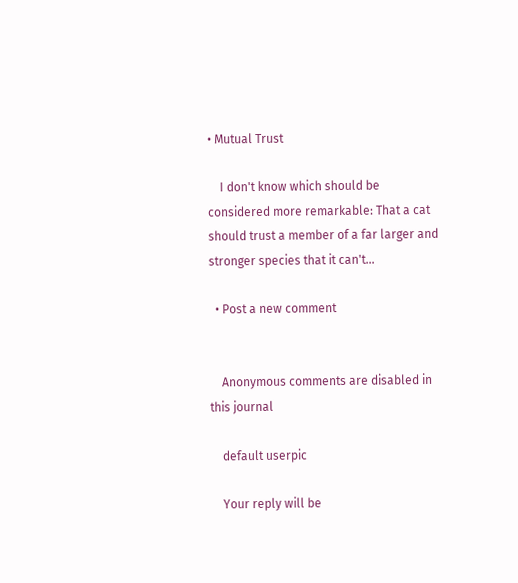• Mutual Trust

    I don't know which should be considered more remarkable: That a cat should trust a member of a far larger and stronger species that it can't…

  • Post a new comment


    Anonymous comments are disabled in this journal

    default userpic

    Your reply will be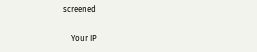screened

    Your IP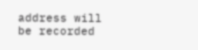address will be recorded